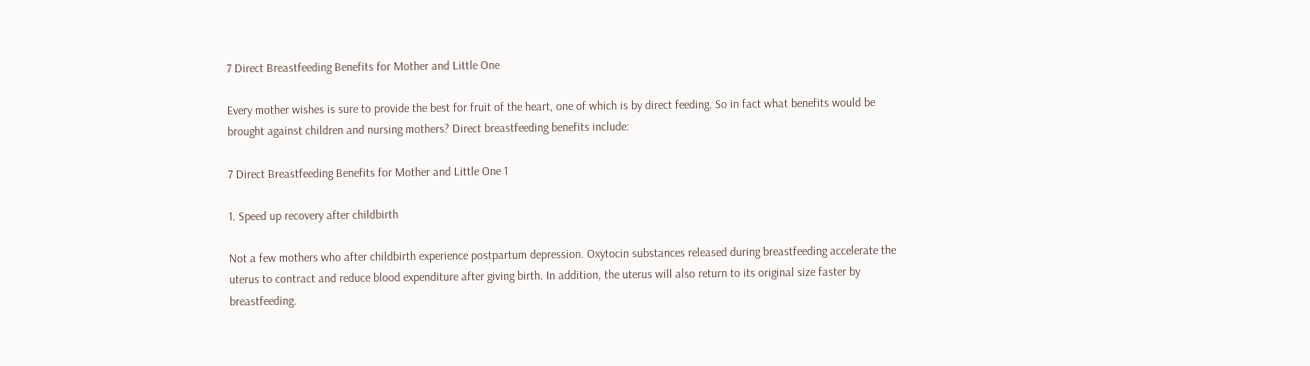7 Direct Breastfeeding Benefits for Mother and Little One

Every mother wishes is sure to provide the best for fruit of the heart, one of which is by direct feeding. So in fact what benefits would be brought against children and nursing mothers? Direct breastfeeding benefits include:

7 Direct Breastfeeding Benefits for Mother and Little One 1

1. Speed up recovery after childbirth

Not a few mothers who after childbirth experience postpartum depression. Oxytocin substances released during breastfeeding accelerate the uterus to contract and reduce blood expenditure after giving birth. In addition, the uterus will also return to its original size faster by breastfeeding.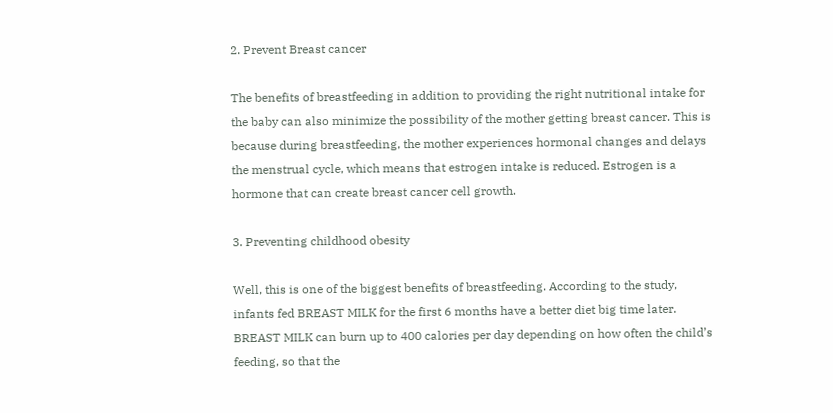2. Prevent Breast cancer

The benefits of breastfeeding in addition to providing the right nutritional intake for the baby can also minimize the possibility of the mother getting breast cancer. This is because during breastfeeding, the mother experiences hormonal changes and delays the menstrual cycle, which means that estrogen intake is reduced. Estrogen is a hormone that can create breast cancer cell growth.

3. Preventing childhood obesity

Well, this is one of the biggest benefits of breastfeeding. According to the study, infants fed BREAST MILK for the first 6 months have a better diet big time later. BREAST MILK can burn up to 400 calories per day depending on how often the child’s feeding, so that the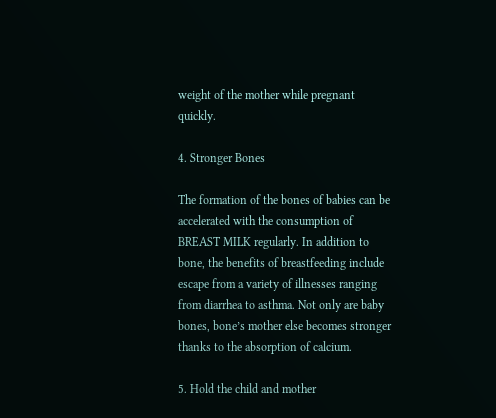weight of the mother while pregnant quickly.

4. Stronger Bones

The formation of the bones of babies can be accelerated with the consumption of BREAST MILK regularly. In addition to bone, the benefits of breastfeeding include escape from a variety of illnesses ranging from diarrhea to asthma. Not only are baby bones, bone’s mother else becomes stronger thanks to the absorption of calcium.

5. Hold the child and mother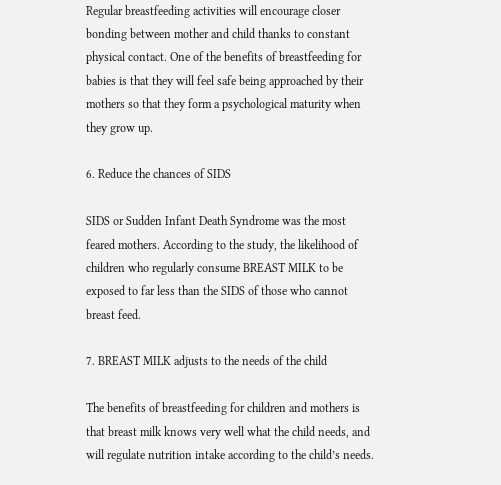Regular breastfeeding activities will encourage closer bonding between mother and child thanks to constant physical contact. One of the benefits of breastfeeding for babies is that they will feel safe being approached by their mothers so that they form a psychological maturity when they grow up.

6. Reduce the chances of SIDS

SIDS or Sudden Infant Death Syndrome was the most feared mothers. According to the study, the likelihood of children who regularly consume BREAST MILK to be exposed to far less than the SIDS of those who cannot breast feed.

7. BREAST MILK adjusts to the needs of the child

The benefits of breastfeeding for children and mothers is that breast milk knows very well what the child needs, and will regulate nutrition intake according to the child’s needs.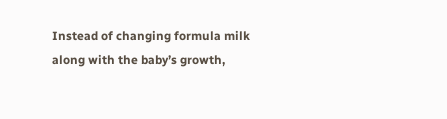Instead of changing formula milk along with the baby’s growth,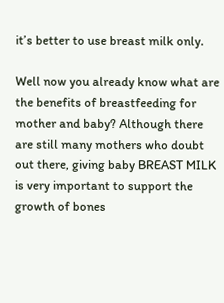it’s better to use breast milk only.

Well now you already know what are the benefits of breastfeeding for mother and baby? Although there are still many mothers who doubt out there, giving baby BREAST MILK is very important to support the growth of bones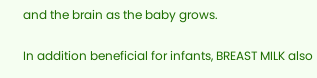and the brain as the baby grows.

In addition beneficial for infants, BREAST MILK also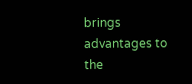brings advantages to the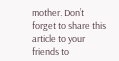mother. Don’t forget to share this article to your friends to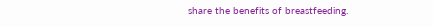share the benefits of breastfeeding.